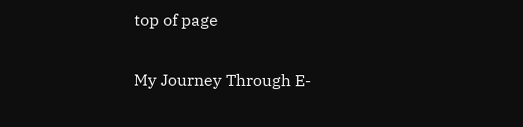top of page

My Journey Through E-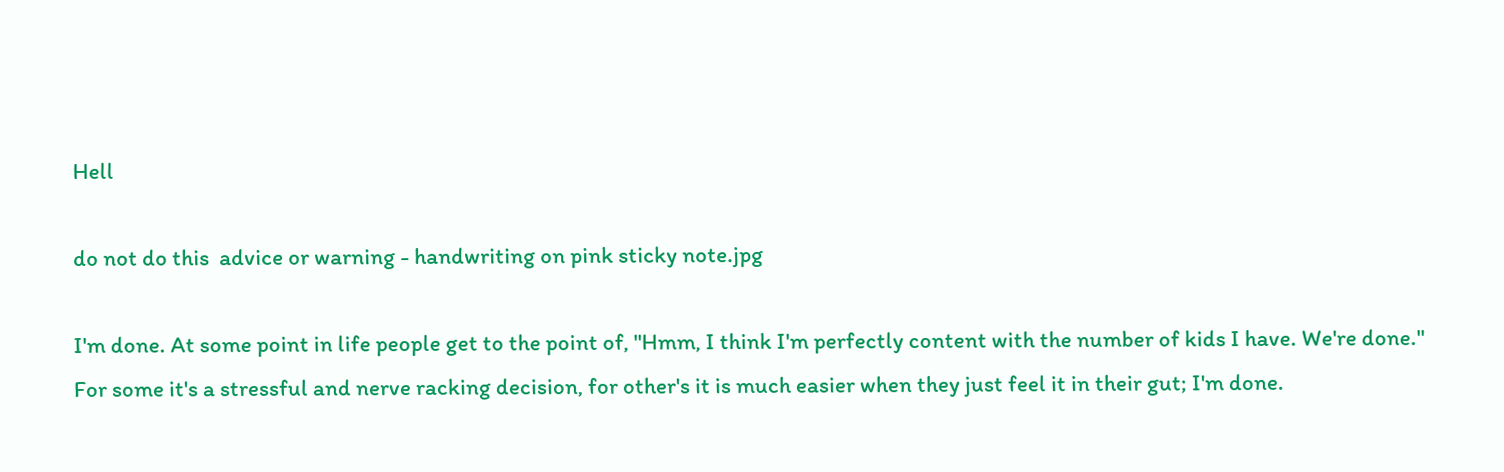Hell

do not do this  advice or warning - handwriting on pink sticky note.jpg

I'm done. At some point in life people get to the point of, "Hmm, I think I'm perfectly content with the number of kids I have. We're done." For some it's a stressful and nerve racking decision, for other's it is much easier when they just feel it in their gut; I'm done.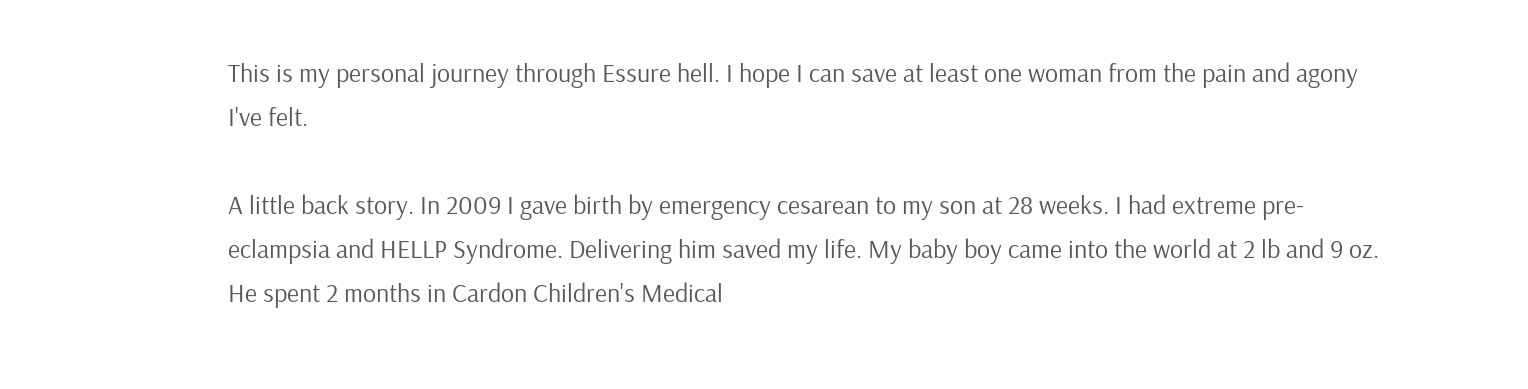This is my personal journey through Essure hell. I hope I can save at least one woman from the pain and agony I've felt.

A little back story. In 2009 I gave birth by emergency cesarean to my son at 28 weeks. I had extreme pre-eclampsia and HELLP Syndrome. Delivering him saved my life. My baby boy came into the world at 2 lb and 9 oz. He spent 2 months in Cardon Children's Medical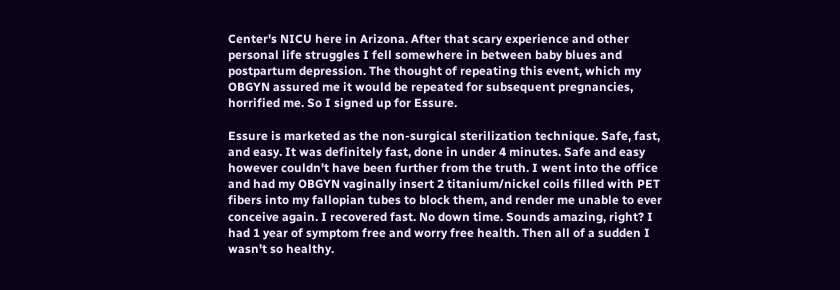Center's NICU here in Arizona. After that scary experience and other personal life struggles I fell somewhere in between baby blues and postpartum depression. The thought of repeating this event, which my OBGYN assured me it would be repeated for subsequent pregnancies, horrified me. So I signed up for Essure.

Essure is marketed as the non-surgical sterilization technique. Safe, fast, and easy. It was definitely fast, done in under 4 minutes. Safe and easy however couldn't have been further from the truth. I went into the office and had my OBGYN vaginally insert 2 titanium/nickel coils filled with PET fibers into my fallopian tubes to block them, and render me unable to ever conceive again. I recovered fast. No down time. Sounds amazing, right? I had 1 year of symptom free and worry free health. Then all of a sudden I wasn't so healthy.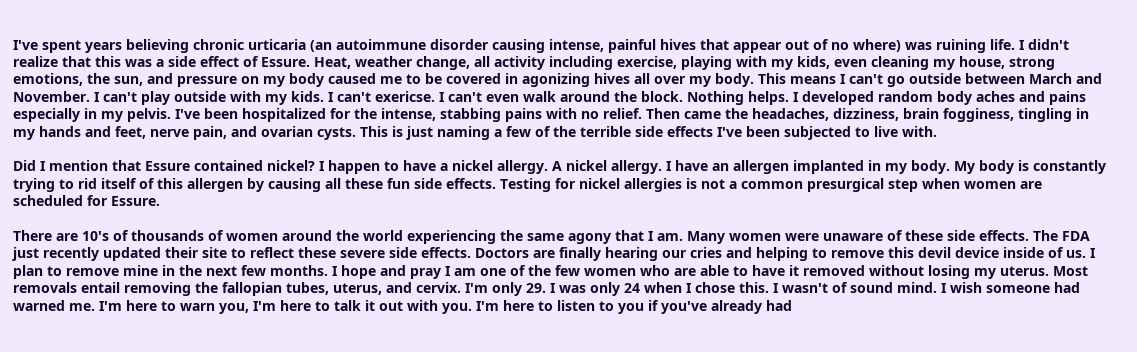I've spent years believing chronic urticaria (an autoimmune disorder causing intense, painful hives that appear out of no where) was ruining life. I didn't realize that this was a side effect of Essure. Heat, weather change, all activity including exercise, playing with my kids, even cleaning my house, strong emotions, the sun, and pressure on my body caused me to be covered in agonizing hives all over my body. This means I can't go outside between March and November. I can't play outside with my kids. I can't exericse. I can't even walk around the block. Nothing helps. I developed random body aches and pains especially in my pelvis. I've been hospitalized for the intense, stabbing pains with no relief. Then came the headaches, dizziness, brain fogginess, tingling in my hands and feet, nerve pain, and ovarian cysts. This is just naming a few of the terrible side effects I've been subjected to live with.

Did I mention that Essure contained nickel? I happen to have a nickel allergy. A nickel allergy. I have an allergen implanted in my body. My body is constantly trying to rid itself of this allergen by causing all these fun side effects. Testing for nickel allergies is not a common presurgical step when women are scheduled for Essure.

There are 10's of thousands of women around the world experiencing the same agony that I am. Many women were unaware of these side effects. The FDA just recently updated their site to reflect these severe side effects. Doctors are finally hearing our cries and helping to remove this devil device inside of us. I plan to remove mine in the next few months. I hope and pray I am one of the few women who are able to have it removed without losing my uterus. Most removals entail removing the fallopian tubes, uterus, and cervix. I'm only 29. I was only 24 when I chose this. I wasn't of sound mind. I wish someone had warned me. I'm here to warn you, I'm here to talk it out with you. I'm here to listen to you if you've already had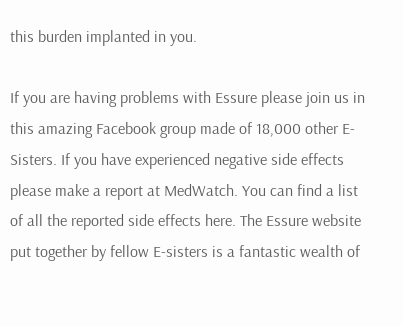this burden implanted in you.

If you are having problems with Essure please join us in this amazing Facebook group made of 18,000 other E-Sisters. If you have experienced negative side effects please make a report at MedWatch. You can find a list of all the reported side effects here. The Essure website put together by fellow E-sisters is a fantastic wealth of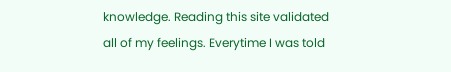knowledge. Reading this site validated all of my feelings. Everytime I was told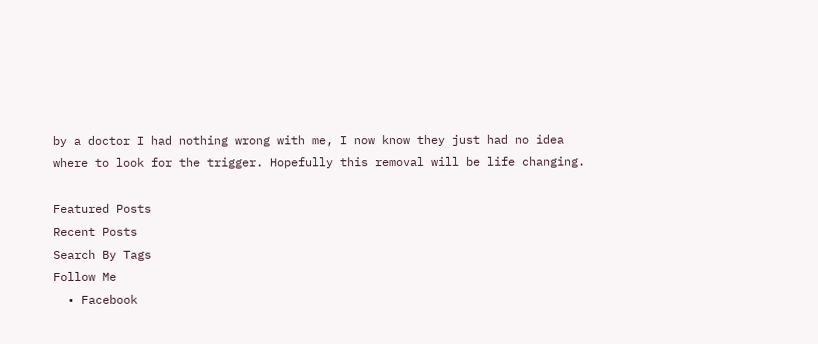by a doctor I had nothing wrong with me, I now know they just had no idea where to look for the trigger. Hopefully this removal will be life changing.

Featured Posts
Recent Posts
Search By Tags
Follow Me
  • Facebook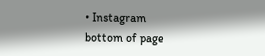• Instagram
bottom of page